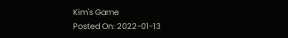Kim's Game
Posted On: 2022-01-13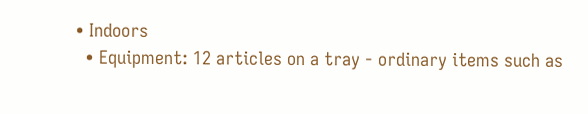• Indoors
  • Equipment: 12 articles on a tray - ordinary items such as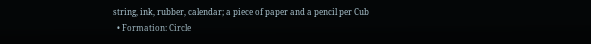string, ink, rubber, calendar; a piece of paper and a pencil per Cub
  • Formation: Circle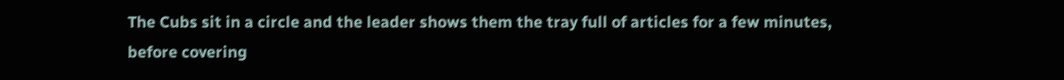The Cubs sit in a circle and the leader shows them the tray full of articles for a few minutes, before covering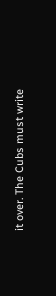it over. The Cubs must write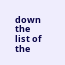down the list of the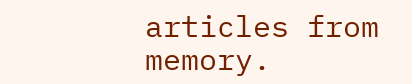articles from memory.